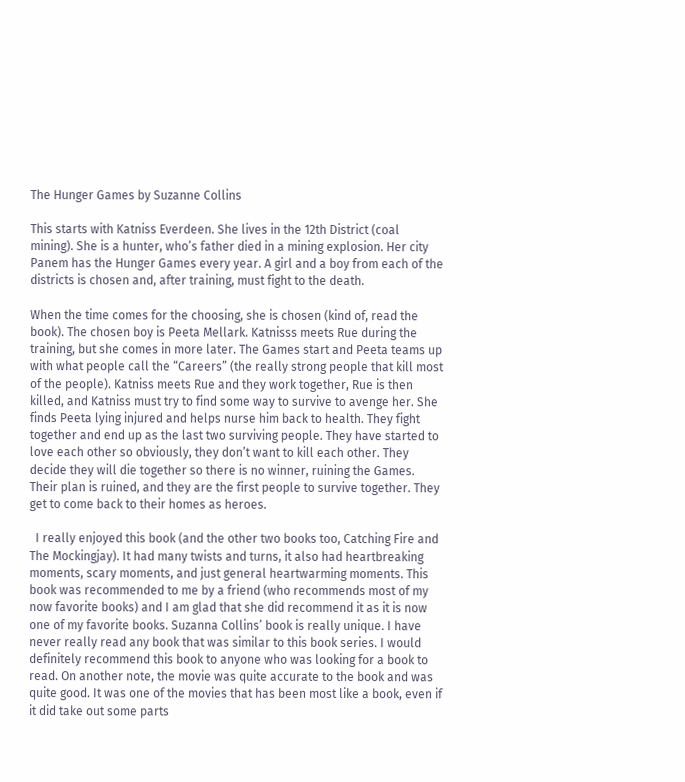The Hunger Games by Suzanne Collins

This starts with Katniss Everdeen. She lives in the 12th District (coal mining). She is a hunter, who’s father died in a mining explosion. Her city Panem has the Hunger Games every year. A girl and a boy from each of the districts is chosen and, after training, must fight to the death.

When the time comes for the choosing, she is chosen (kind of, read the book). The chosen boy is Peeta Mellark. Katnisss meets Rue during the training, but she comes in more later. The Games start and Peeta teams up with what people call the “Careers” (the really strong people that kill most of the people). Katniss meets Rue and they work together, Rue is then killed, and Katniss must try to find some way to survive to avenge her. She finds Peeta lying injured and helps nurse him back to health. They fight together and end up as the last two surviving people. They have started to love each other so obviously, they don’t want to kill each other. They decide they will die together so there is no winner, ruining the Games. Their plan is ruined, and they are the first people to survive together. They get to come back to their homes as heroes.

  I really enjoyed this book (and the other two books too, Catching Fire and The Mockingjay). It had many twists and turns, it also had heartbreaking moments, scary moments, and just general heartwarming moments. This book was recommended to me by a friend (who recommends most of my now favorite books) and I am glad that she did recommend it as it is now one of my favorite books. Suzanna Collins’ book is really unique. I have never really read any book that was similar to this book series. I would definitely recommend this book to anyone who was looking for a book to read. On another note, the movie was quite accurate to the book and was quite good. It was one of the movies that has been most like a book, even if it did take out some parts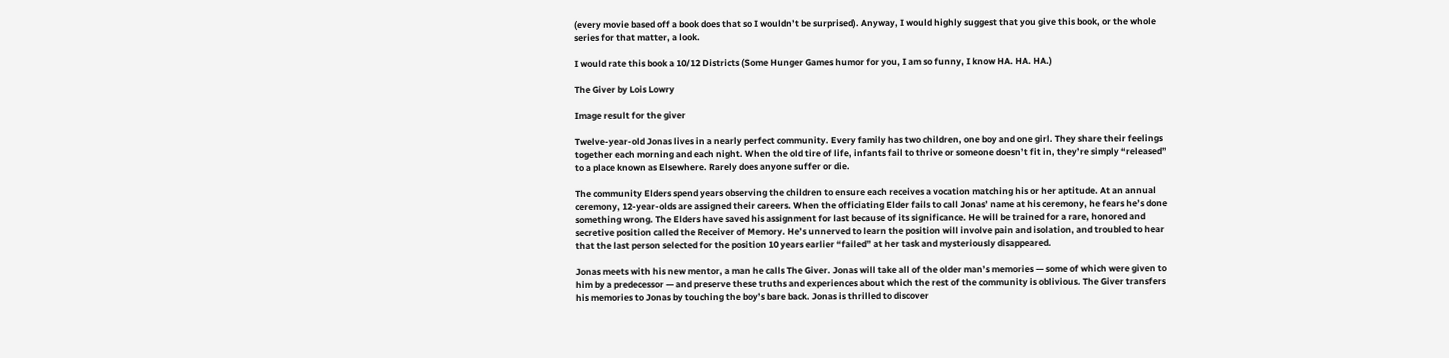(every movie based off a book does that so I wouldn’t be surprised). Anyway, I would highly suggest that you give this book, or the whole series for that matter, a look.

I would rate this book a 10/12 Districts (Some Hunger Games humor for you, I am so funny, I know HA. HA. HA.)

The Giver by Lois Lowry

Image result for the giver

Twelve-year-old Jonas lives in a nearly perfect community. Every family has two children, one boy and one girl. They share their feelings together each morning and each night. When the old tire of life, infants fail to thrive or someone doesn’t fit in, they’re simply “released” to a place known as Elsewhere. Rarely does anyone suffer or die.

The community Elders spend years observing the children to ensure each receives a vocation matching his or her aptitude. At an annual ceremony, 12-year-olds are assigned their careers. When the officiating Elder fails to call Jonas’ name at his ceremony, he fears he’s done something wrong. The Elders have saved his assignment for last because of its significance. He will be trained for a rare, honored and secretive position called the Receiver of Memory. He’s unnerved to learn the position will involve pain and isolation, and troubled to hear that the last person selected for the position 10 years earlier “failed” at her task and mysteriously disappeared.

Jonas meets with his new mentor, a man he calls The Giver. Jonas will take all of the older man’s memories — some of which were given to him by a predecessor — and preserve these truths and experiences about which the rest of the community is oblivious. The Giver transfers his memories to Jonas by touching the boy’s bare back. Jonas is thrilled to discover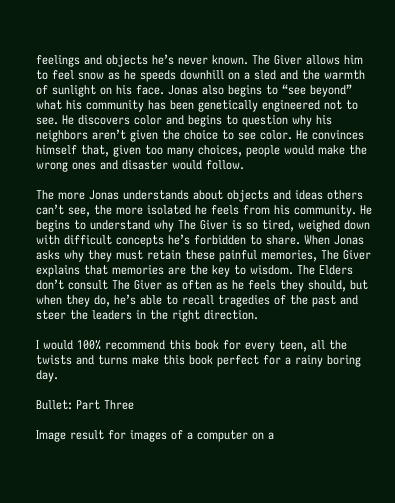feelings and objects he’s never known. The Giver allows him to feel snow as he speeds downhill on a sled and the warmth of sunlight on his face. Jonas also begins to “see beyond” what his community has been genetically engineered not to see. He discovers color and begins to question why his neighbors aren’t given the choice to see color. He convinces himself that, given too many choices, people would make the wrong ones and disaster would follow.

The more Jonas understands about objects and ideas others can’t see, the more isolated he feels from his community. He begins to understand why The Giver is so tired, weighed down with difficult concepts he’s forbidden to share. When Jonas asks why they must retain these painful memories, The Giver explains that memories are the key to wisdom. The Elders don’t consult The Giver as often as he feels they should, but when they do, he’s able to recall tragedies of the past and steer the leaders in the right direction.

I would 100% recommend this book for every teen, all the twists and turns make this book perfect for a rainy boring day.

Bullet: Part Three

Image result for images of a computer on a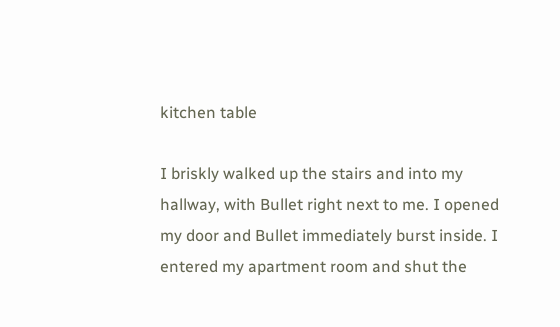kitchen table

I briskly walked up the stairs and into my hallway, with Bullet right next to me. I opened my door and Bullet immediately burst inside. I entered my apartment room and shut the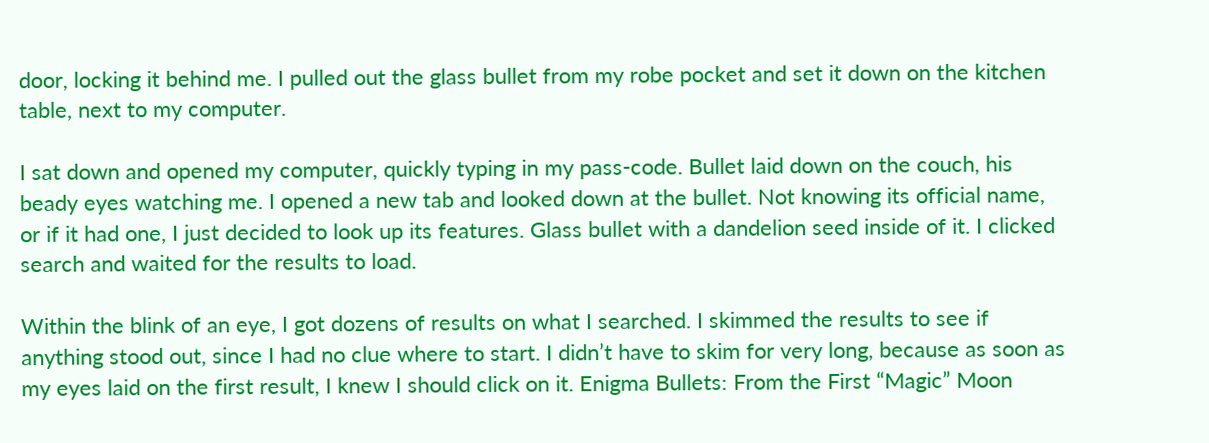door, locking it behind me. I pulled out the glass bullet from my robe pocket and set it down on the kitchen table, next to my computer.

I sat down and opened my computer, quickly typing in my pass-code. Bullet laid down on the couch, his beady eyes watching me. I opened a new tab and looked down at the bullet. Not knowing its official name, or if it had one, I just decided to look up its features. Glass bullet with a dandelion seed inside of it. I clicked search and waited for the results to load.

Within the blink of an eye, I got dozens of results on what I searched. I skimmed the results to see if anything stood out, since I had no clue where to start. I didn’t have to skim for very long, because as soon as my eyes laid on the first result, I knew I should click on it. Enigma Bullets: From the First “Magic” Moon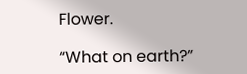Flower.

“What on earth?”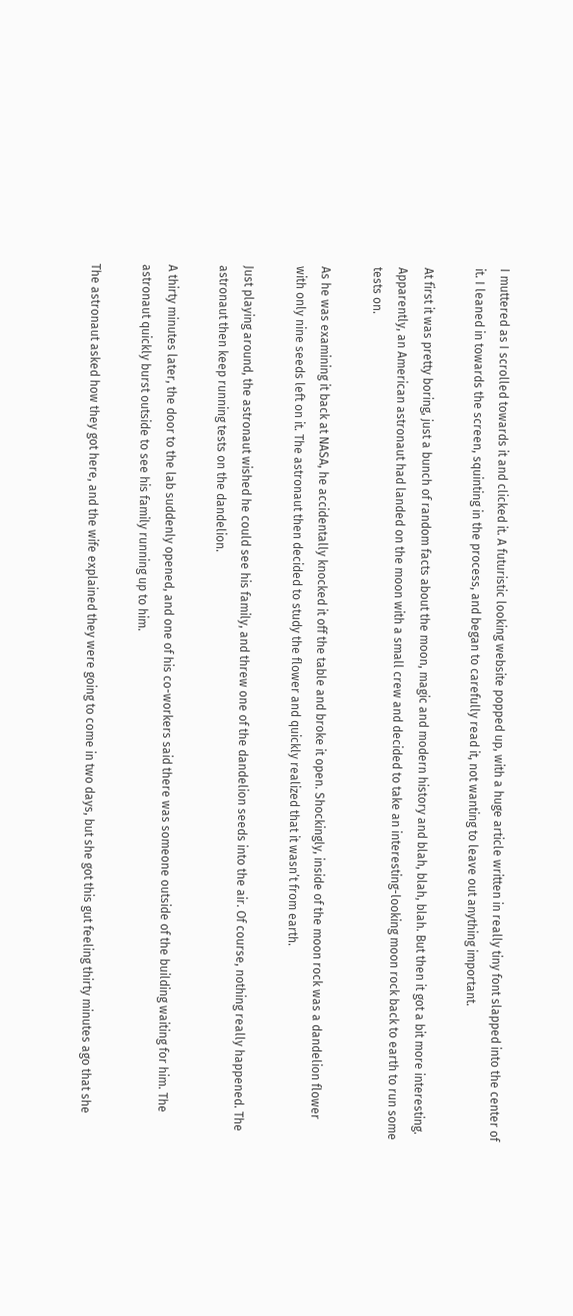I muttered as I scrolled towards it and clicked it. A futuristic looking website popped up, with a huge article written in really tiny font slapped into the center of it. I leaned in towards the screen, squinting in the process, and began to carefully read it, not wanting to leave out anything important.

At first it was pretty boring, just a bunch of random facts about the moon, magic and modern history and blah, blah, blah. But then it got a bit more interesting. Apparently, an American astronaut had landed on the moon with a small crew and decided to take an interesting-looking moon rock back to earth to run some tests on.

As he was examining it back at NASA, he accidentally knocked it off the table and broke it open. Shockingly, inside of the moon rock was a dandelion flower with only nine seeds left on it. The astronaut then decided to study the flower and quickly realized that it wasn’t from earth.

Just playing around, the astronaut wished he could see his family, and threw one of the dandelion seeds into the air. Of course, nothing really happened. The astronaut then keep running tests on the dandelion.

A thirty minutes later, the door to the lab suddenly opened, and one of his co-workers said there was someone outside of the building waiting for him. The astronaut quickly burst outside to see his family running up to him.

The astronaut asked how they got here, and the wife explained they were going to come in two days, but she got this gut feeling thirty minutes ago that she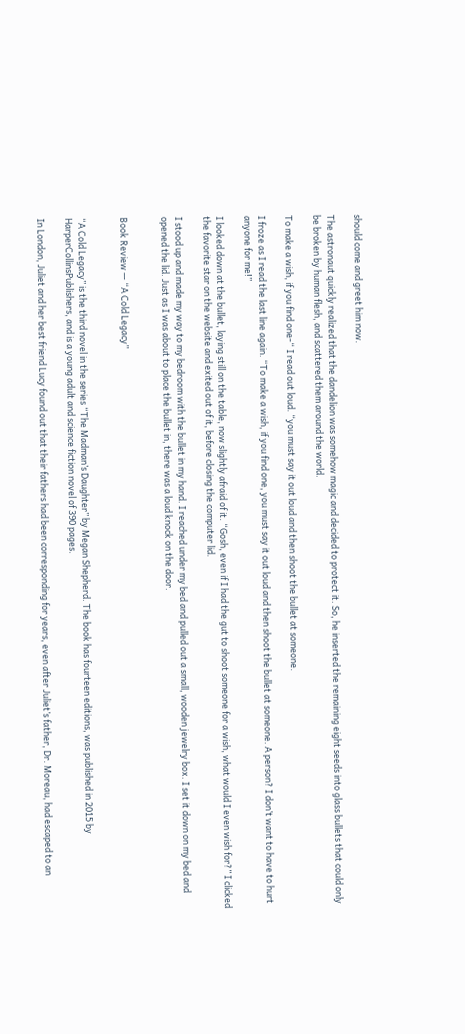should come and greet him now.

The astronaut quickly realized that the dandelion was somehow magic and decided to protect it. So, he inserted the remaining eight seeds into glass bullets that could only be broken by human flesh, and scattered them around the world.

To make a wish, if you find one-“ I read out loud. “you must say it out loud and then shoot the bullet at someone.

I froze as I read the last line again. “To make a wish, if you find one, you must say it out loud and then shoot the bullet at someone. A person? I don’t want to have to hurt anyone for me!”

I looked down at the bullet, laying still on the table, now slightly afraid of it. “Gosh, even if I had the gut to shoot someone for a wish, what would I even wish for?” I clicked the favorite star on the website and exited out of it, before closing the computer lid.

I stood up and made my way to my bedroom with the bullet in my hand. I reached under my bed and pulled out a small, wooden jewelry box. I set it down on my bed and opened the lid. Just as I was about to place the bullet in, there was a loud knock on the door.


Book Review — “A Cold Legacy”


“A Cold Legacy” is the third novel in the series “The Madman’s Daughter” by Megan Shepherd. The book has fourteen editions, was published in 2015 by HarperCollinsPublishers, and is a young adult and science fiction novel of 390 pages.

In London, Juliet and her best friend Lucy found out that their fathers had been corresponding for years, even after Juliet’s father, Dr. Moreau, had escaped to an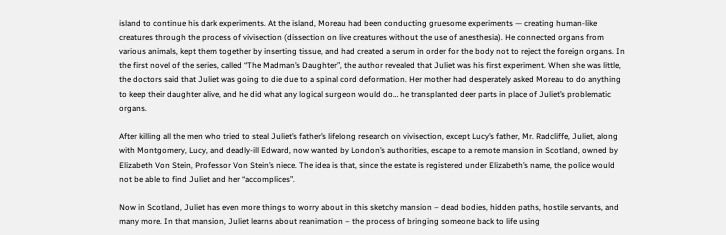island to continue his dark experiments. At the island, Moreau had been conducting gruesome experiments — creating human-like creatures through the process of vivisection (dissection on live creatures without the use of anesthesia). He connected organs from various animals, kept them together by inserting tissue, and had created a serum in order for the body not to reject the foreign organs. In the first novel of the series, called “The Madman’s Daughter”, the author revealed that Juliet was his first experiment. When she was little, the doctors said that Juliet was going to die due to a spinal cord deformation. Her mother had desperately asked Moreau to do anything to keep their daughter alive, and he did what any logical surgeon would do… he transplanted deer parts in place of Juliet’s problematic organs.

After killing all the men who tried to steal Juliet’s father’s lifelong research on vivisection, except Lucy’s father, Mr. Radcliffe, Juliet, along with Montgomery, Lucy, and deadly-ill Edward, now wanted by London’s authorities, escape to a remote mansion in Scotland, owned by Elizabeth Von Stein, Professor Von Stein’s niece. The idea is that, since the estate is registered under Elizabeth’s name, the police would not be able to find Juliet and her “accomplices”.

Now in Scotland, Juliet has even more things to worry about in this sketchy mansion – dead bodies, hidden paths, hostile servants, and many more. In that mansion, Juliet learns about reanimation – the process of bringing someone back to life using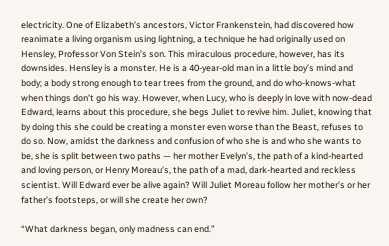electricity. One of Elizabeth’s ancestors, Victor Frankenstein, had discovered how reanimate a living organism using lightning, a technique he had originally used on Hensley, Professor Von Stein’s son. This miraculous procedure, however, has its downsides. Hensley is a monster. He is a 40-year-old man in a little boy’s mind and body; a body strong enough to tear trees from the ground, and do who-knows-what when things don’t go his way. However, when Lucy, who is deeply in love with now-dead Edward, learns about this procedure, she begs Juliet to revive him. Juliet, knowing that by doing this she could be creating a monster even worse than the Beast, refuses to do so. Now, amidst the darkness and confusion of who she is and who she wants to be, she is split between two paths — her mother Evelyn’s, the path of a kind-hearted and loving person, or Henry Moreau’s, the path of a mad, dark-hearted and reckless scientist. Will Edward ever be alive again? Will Juliet Moreau follow her mother’s or her father’s footsteps, or will she create her own?

“What darkness began, only madness can end.”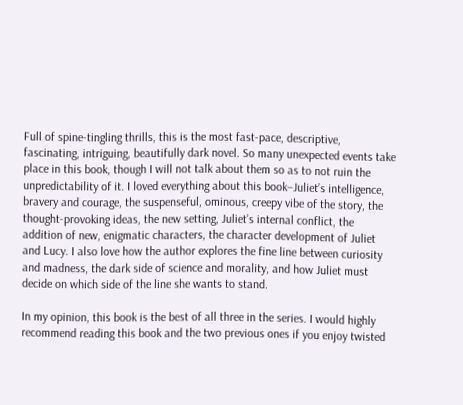Full of spine-tingling thrills, this is the most fast-pace, descriptive, fascinating, intriguing, beautifully dark novel. So many unexpected events take place in this book, though I will not talk about them so as to not ruin the unpredictability of it. I loved everything about this book–Juliet’s intelligence, bravery and courage, the suspenseful, ominous, creepy vibe of the story, the thought-provoking ideas, the new setting, Juliet’s internal conflict, the addition of new, enigmatic characters, the character development of Juliet and Lucy. I also love how the author explores the fine line between curiosity and madness, the dark side of science and morality, and how Juliet must decide on which side of the line she wants to stand.

In my opinion, this book is the best of all three in the series. I would highly recommend reading this book and the two previous ones if you enjoy twisted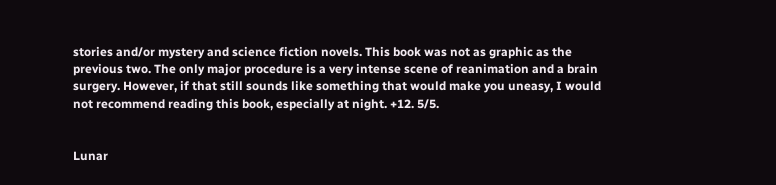stories and/or mystery and science fiction novels. This book was not as graphic as the previous two. The only major procedure is a very intense scene of reanimation and a brain surgery. However, if that still sounds like something that would make you uneasy, I would not recommend reading this book, especially at night. +12. 5/5.


Lunar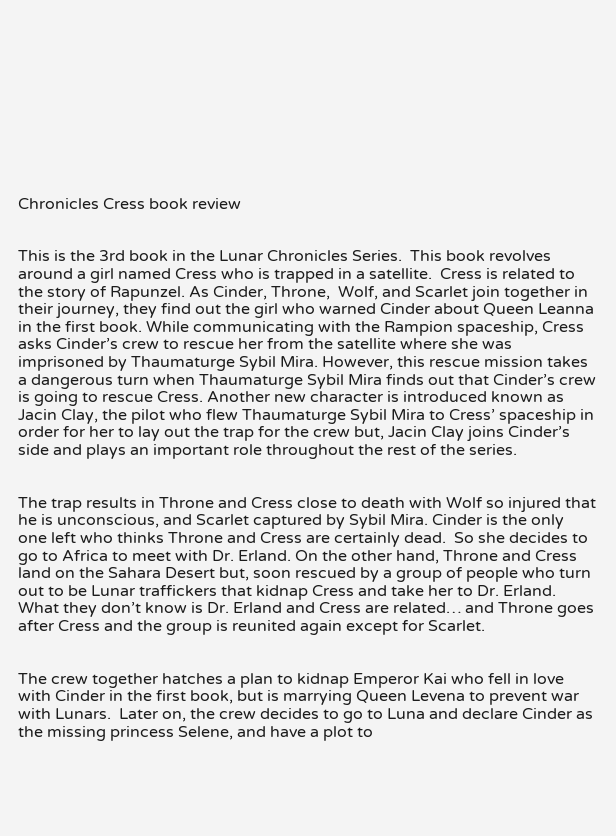Chronicles Cress book review


This is the 3rd book in the Lunar Chronicles Series.  This book revolves around a girl named Cress who is trapped in a satellite.  Cress is related to the story of Rapunzel. As Cinder, Throne,  Wolf, and Scarlet join together in their journey, they find out the girl who warned Cinder about Queen Leanna in the first book. While communicating with the Rampion spaceship, Cress asks Cinder’s crew to rescue her from the satellite where she was imprisoned by Thaumaturge Sybil Mira. However, this rescue mission takes a dangerous turn when Thaumaturge Sybil Mira finds out that Cinder’s crew is going to rescue Cress. Another new character is introduced known as Jacin Clay, the pilot who flew Thaumaturge Sybil Mira to Cress’ spaceship in order for her to lay out the trap for the crew but, Jacin Clay joins Cinder’s side and plays an important role throughout the rest of the series.


The trap results in Throne and Cress close to death with Wolf so injured that he is unconscious, and Scarlet captured by Sybil Mira. Cinder is the only one left who thinks Throne and Cress are certainly dead.  So she decides to go to Africa to meet with Dr. Erland. On the other hand, Throne and Cress land on the Sahara Desert but, soon rescued by a group of people who turn out to be Lunar traffickers that kidnap Cress and take her to Dr. Erland. What they don’t know is Dr. Erland and Cress are related… and Throne goes after Cress and the group is reunited again except for Scarlet.


The crew together hatches a plan to kidnap Emperor Kai who fell in love with Cinder in the first book, but is marrying Queen Levena to prevent war with Lunars.  Later on, the crew decides to go to Luna and declare Cinder as the missing princess Selene, and have a plot to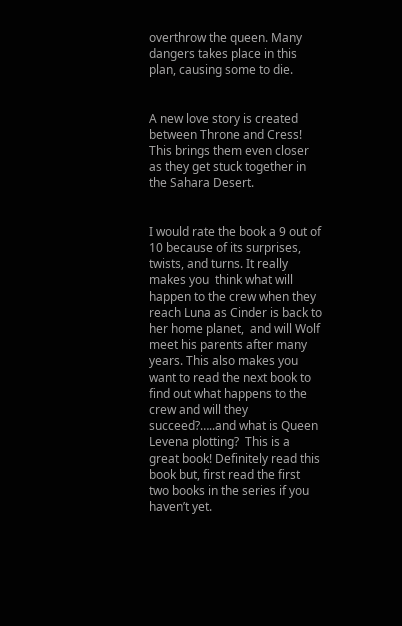overthrow the queen. Many dangers takes place in this plan, causing some to die.


A new love story is created between Throne and Cress! This brings them even closer as they get stuck together in the Sahara Desert.


I would rate the book a 9 out of 10 because of its surprises, twists, and turns. It really makes you  think what will happen to the crew when they reach Luna as Cinder is back to her home planet,  and will Wolf meet his parents after many years. This also makes you want to read the next book to find out what happens to the crew and will they succeed?…..and what is Queen Levena plotting?  This is a great book! Definitely read this book but, first read the first two books in the series if you haven’t yet.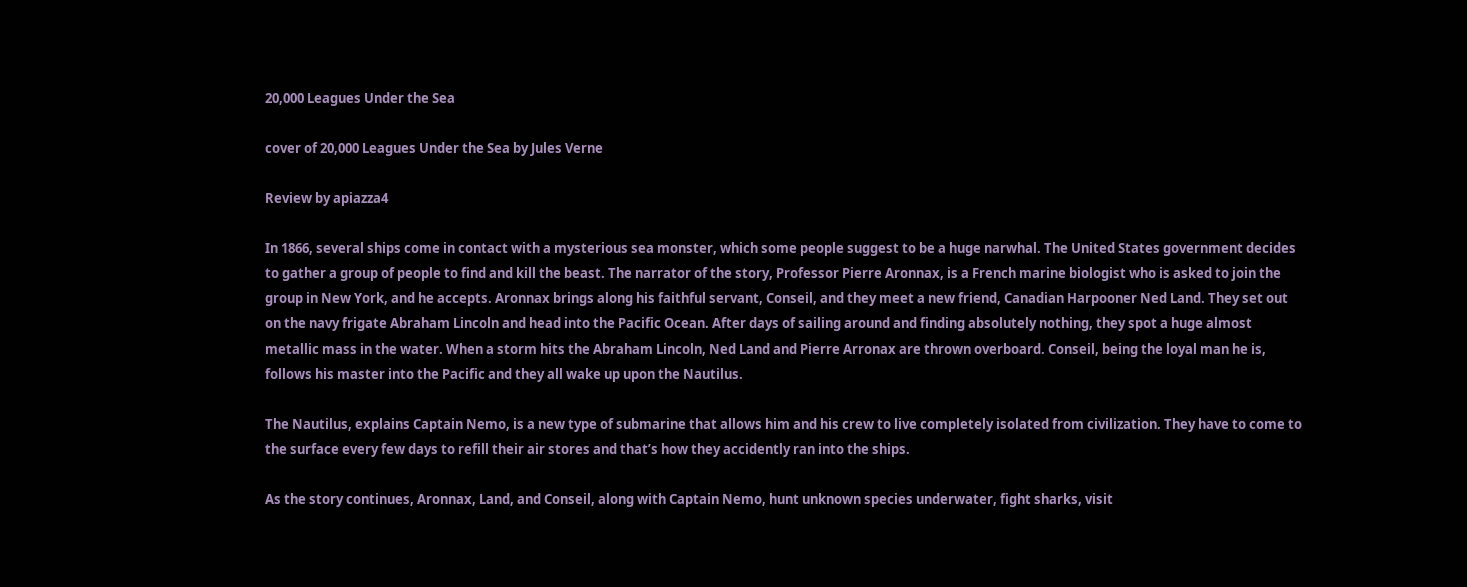20,000 Leagues Under the Sea

cover of 20,000 Leagues Under the Sea by Jules Verne

Review by apiazza4

In 1866, several ships come in contact with a mysterious sea monster, which some people suggest to be a huge narwhal. The United States government decides to gather a group of people to find and kill the beast. The narrator of the story, Professor Pierre Aronnax, is a French marine biologist who is asked to join the group in New York, and he accepts. Aronnax brings along his faithful servant, Conseil, and they meet a new friend, Canadian Harpooner Ned Land. They set out on the navy frigate Abraham Lincoln and head into the Pacific Ocean. After days of sailing around and finding absolutely nothing, they spot a huge almost metallic mass in the water. When a storm hits the Abraham Lincoln, Ned Land and Pierre Arronax are thrown overboard. Conseil, being the loyal man he is, follows his master into the Pacific and they all wake up upon the Nautilus.

The Nautilus, explains Captain Nemo, is a new type of submarine that allows him and his crew to live completely isolated from civilization. They have to come to the surface every few days to refill their air stores and that’s how they accidently ran into the ships.

As the story continues, Aronnax, Land, and Conseil, along with Captain Nemo, hunt unknown species underwater, fight sharks, visit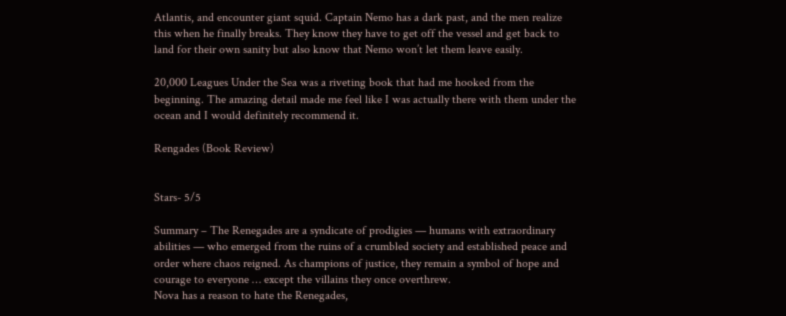Atlantis, and encounter giant squid. Captain Nemo has a dark past, and the men realize this when he finally breaks. They know they have to get off the vessel and get back to land for their own sanity but also know that Nemo won’t let them leave easily.

20,000 Leagues Under the Sea was a riveting book that had me hooked from the beginning. The amazing detail made me feel like I was actually there with them under the ocean and I would definitely recommend it.

Rengades (Book Review)


Stars- 5/5

Summary – The Renegades are a syndicate of prodigies — humans with extraordinary abilities — who emerged from the ruins of a crumbled society and established peace and order where chaos reigned. As champions of justice, they remain a symbol of hope and courage to everyone … except the villains they once overthrew.
Nova has a reason to hate the Renegades,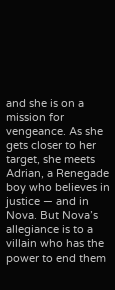and she is on a mission for vengeance. As she gets closer to her target, she meets Adrian, a Renegade boy who believes in justice — and in Nova. But Nova’s allegiance is to a villain who has the power to end them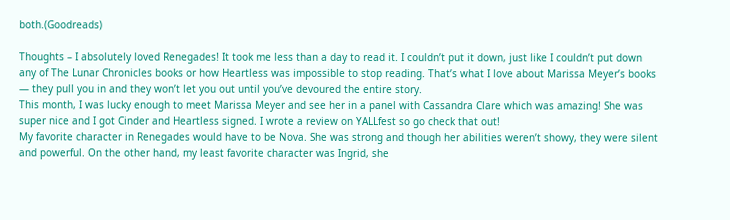both.(Goodreads)

Thoughts – I absolutely loved Renegades! It took me less than a day to read it. I couldn’t put it down, just like I couldn’t put down any of The Lunar Chronicles books or how Heartless was impossible to stop reading. That’s what I love about Marissa Meyer’s books — they pull you in and they won’t let you out until you’ve devoured the entire story.
This month, I was lucky enough to meet Marissa Meyer and see her in a panel with Cassandra Clare which was amazing! She was super nice and I got Cinder and Heartless signed. I wrote a review on YALLfest so go check that out!
My favorite character in Renegades would have to be Nova. She was strong and though her abilities weren’t showy, they were silent and powerful. On the other hand, my least favorite character was Ingrid, she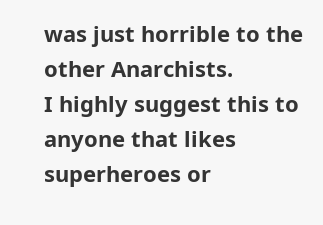was just horrible to the other Anarchists.
I highly suggest this to anyone that likes superheroes or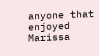anyone that enjoyed Marissa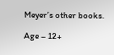Meyer’s other books.

Age – 12+